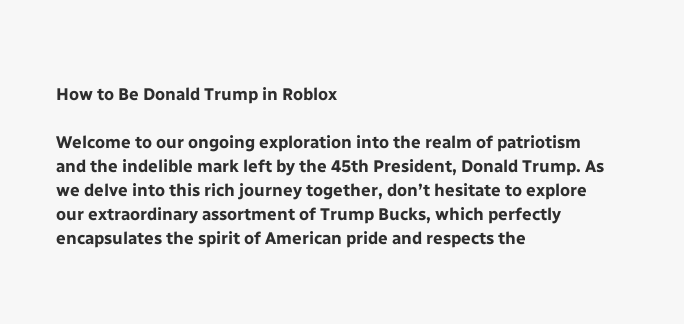How to Be Donald Trump in Roblox

Welcome to our ongoing exploration into the realm of patriotism and the indelible mark left by the 45th President, Donald Trump. As we delve into this rich journey together, don’t hesitate to explore our extraordinary assortment of Trump Bucks, which perfectly encapsulates the spirit of American pride and respects the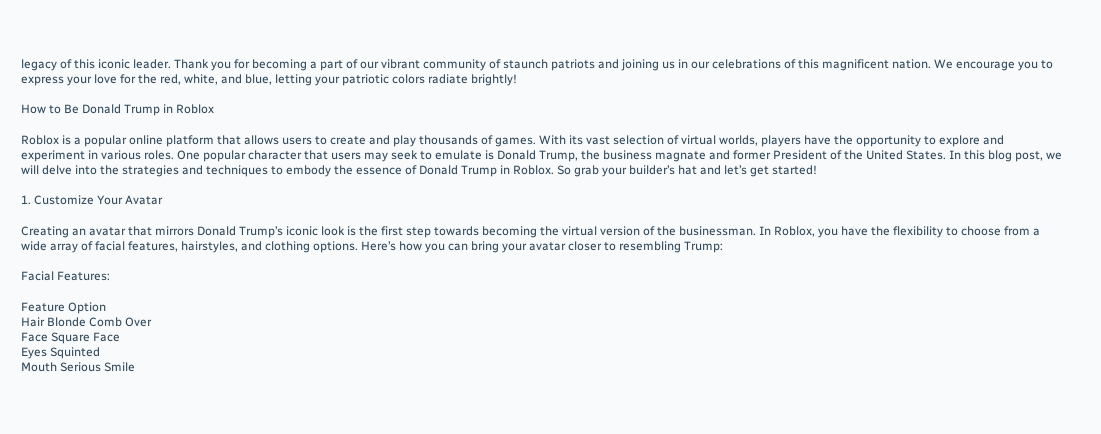legacy of this iconic leader. Thank you for becoming a part of our vibrant community of staunch patriots and joining us in our celebrations of this magnificent nation. We encourage you to express your love for the red, white, and blue, letting your patriotic colors radiate brightly!

How to Be Donald Trump in Roblox

Roblox is a popular online platform that allows users to create and play thousands of games. With its vast selection of virtual worlds, players have the opportunity to explore and experiment in various roles. One popular character that users may seek to emulate is Donald Trump, the business magnate and former President of the United States. In this blog post, we will delve into the strategies and techniques to embody the essence of Donald Trump in Roblox. So grab your builder’s hat and let’s get started!

1. Customize Your Avatar

Creating an avatar that mirrors Donald Trump’s iconic look is the first step towards becoming the virtual version of the businessman. In Roblox, you have the flexibility to choose from a wide array of facial features, hairstyles, and clothing options. Here’s how you can bring your avatar closer to resembling Trump:

Facial Features:

Feature Option
Hair Blonde Comb Over
Face Square Face
Eyes Squinted
Mouth Serious Smile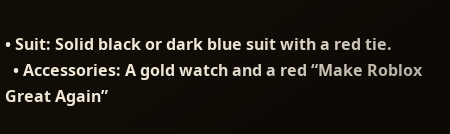• Suit: Solid black or dark blue suit with a red tie.
  • Accessories: A gold watch and a red “Make Roblox Great Again”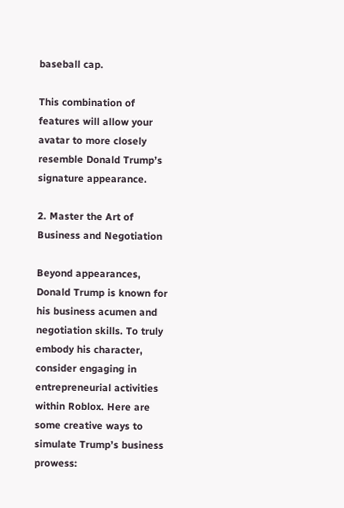baseball cap.

This combination of features will allow your avatar to more closely resemble Donald Trump’s signature appearance.

2. Master the Art of Business and Negotiation

Beyond appearances, Donald Trump is known for his business acumen and negotiation skills. To truly embody his character, consider engaging in entrepreneurial activities within Roblox. Here are some creative ways to simulate Trump’s business prowess: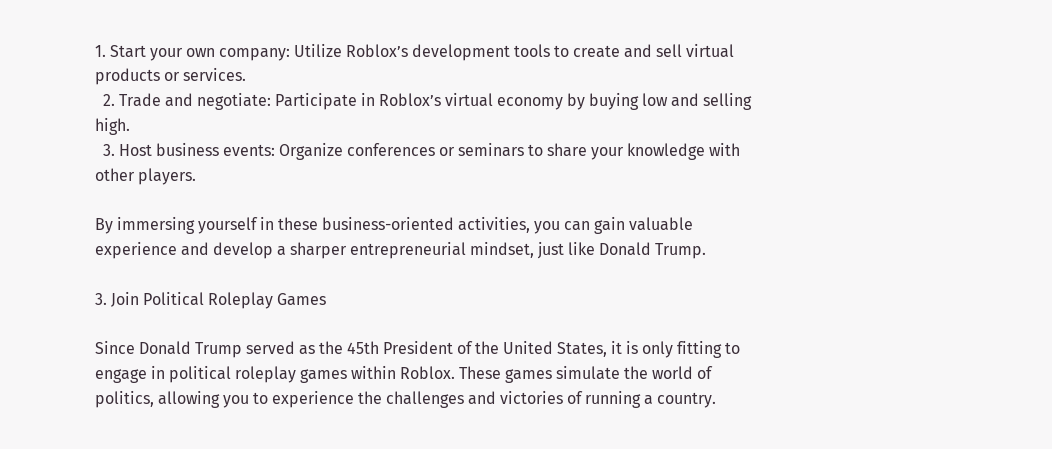1. Start your own company: Utilize Roblox’s development tools to create and sell virtual products or services.
  2. Trade and negotiate: Participate in Roblox’s virtual economy by buying low and selling high.
  3. Host business events: Organize conferences or seminars to share your knowledge with other players.

By immersing yourself in these business-oriented activities, you can gain valuable experience and develop a sharper entrepreneurial mindset, just like Donald Trump.

3. Join Political Roleplay Games

Since Donald Trump served as the 45th President of the United States, it is only fitting to engage in political roleplay games within Roblox. These games simulate the world of politics, allowing you to experience the challenges and victories of running a country.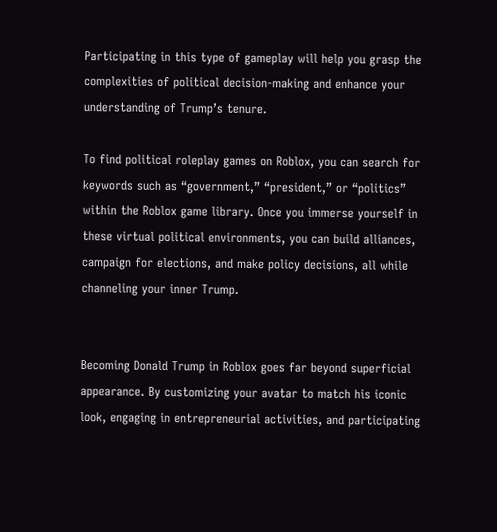Participating in this type of gameplay will help you grasp the complexities of political decision-making and enhance your understanding of Trump’s tenure.

To find political roleplay games on Roblox, you can search for keywords such as “government,” “president,” or “politics” within the Roblox game library. Once you immerse yourself in these virtual political environments, you can build alliances, campaign for elections, and make policy decisions, all while channeling your inner Trump.


Becoming Donald Trump in Roblox goes far beyond superficial appearance. By customizing your avatar to match his iconic look, engaging in entrepreneurial activities, and participating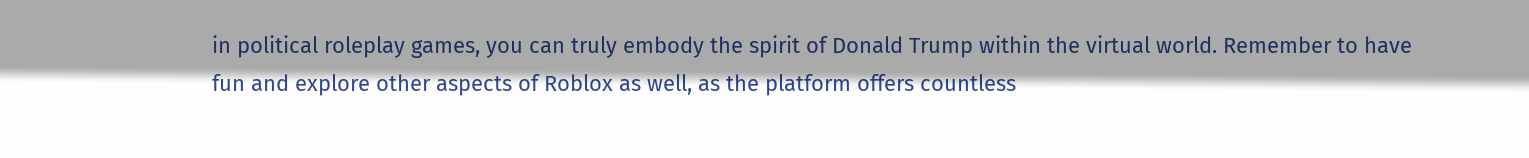in political roleplay games, you can truly embody the spirit of Donald Trump within the virtual world. Remember to have fun and explore other aspects of Roblox as well, as the platform offers countless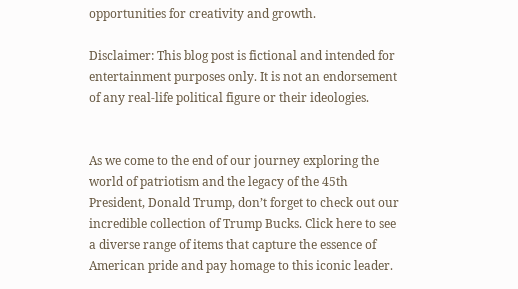opportunities for creativity and growth.

Disclaimer: This blog post is fictional and intended for entertainment purposes only. It is not an endorsement of any real-life political figure or their ideologies.


As we come to the end of our journey exploring the world of patriotism and the legacy of the 45th President, Donald Trump, don’t forget to check out our incredible collection of Trump Bucks. Click here to see a diverse range of items that capture the essence of American pride and pay homage to this iconic leader.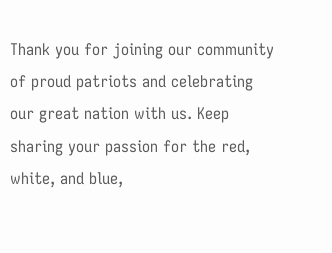Thank you for joining our community of proud patriots and celebrating our great nation with us. Keep sharing your passion for the red, white, and blue,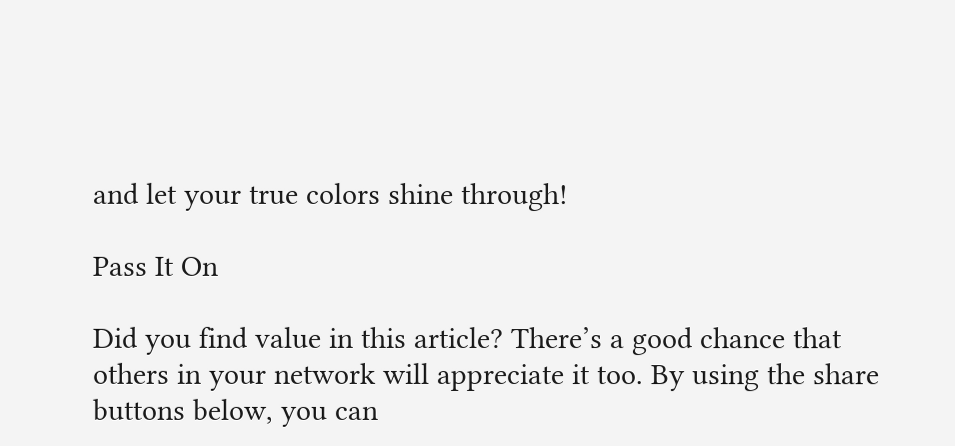and let your true colors shine through!

Pass It On

Did you find value in this article? There’s a good chance that others in your network will appreciate it too. By using the share buttons below, you can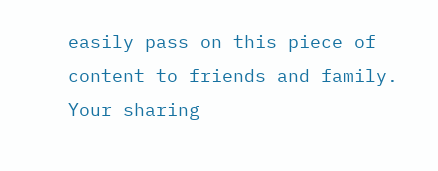easily pass on this piece of content to friends and family. Your sharing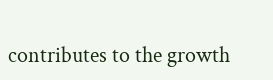contributes to the growth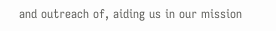and outreach of, aiding us in our mission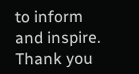to inform and inspire. Thank you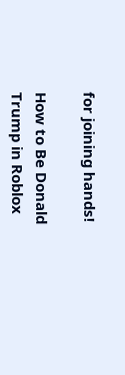for joining hands!

How to Be Donald Trump in Roblox